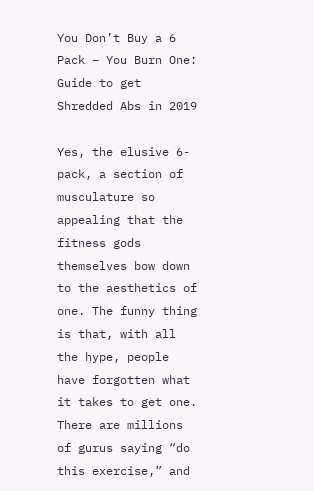You Don’t Buy a 6 Pack – You Burn One: Guide to get Shredded Abs in 2019

Yes, the elusive 6-pack, a section of musculature so appealing that the fitness gods themselves bow down to the aesthetics of one. The funny thing is that, with all the hype, people have forgotten what it takes to get one. There are millions of gurus saying “do this exercise,” and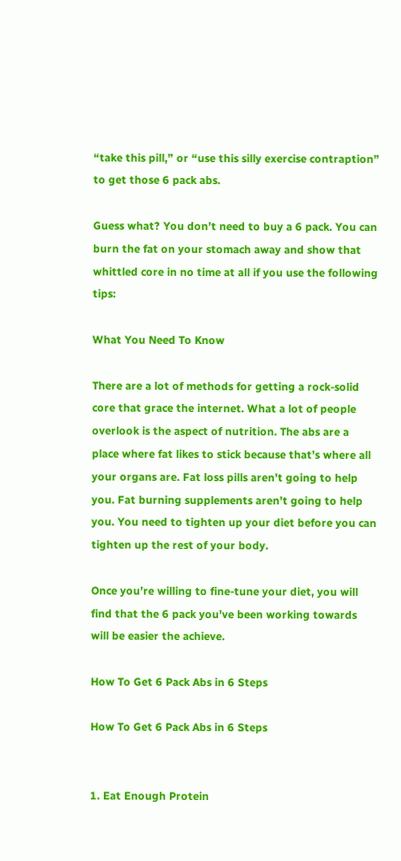“take this pill,” or “use this silly exercise contraption” to get those 6 pack abs.

Guess what? You don’t need to buy a 6 pack. You can burn the fat on your stomach away and show that whittled core in no time at all if you use the following tips:

What You Need To Know

There are a lot of methods for getting a rock-solid core that grace the internet. What a lot of people overlook is the aspect of nutrition. The abs are a place where fat likes to stick because that’s where all your organs are. Fat loss pills aren’t going to help you. Fat burning supplements aren’t going to help you. You need to tighten up your diet before you can tighten up the rest of your body.

Once you’re willing to fine-tune your diet, you will find that the 6 pack you’ve been working towards will be easier the achieve.

How To Get 6 Pack Abs in 6 Steps

How To Get 6 Pack Abs in 6 Steps


1. Eat Enough Protein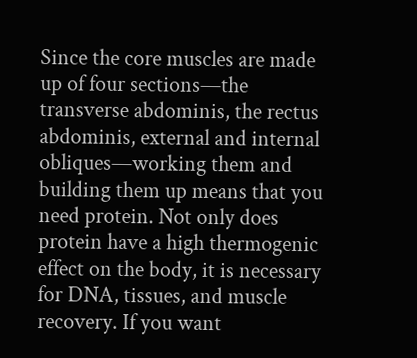Since the core muscles are made up of four sections—the transverse abdominis, the rectus abdominis, external and internal obliques—working them and building them up means that you need protein. Not only does protein have a high thermogenic effect on the body, it is necessary for DNA, tissues, and muscle recovery. If you want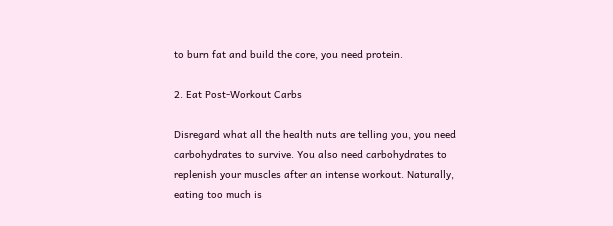to burn fat and build the core, you need protein.

2. Eat Post-Workout Carbs

Disregard what all the health nuts are telling you, you need carbohydrates to survive. You also need carbohydrates to replenish your muscles after an intense workout. Naturally, eating too much is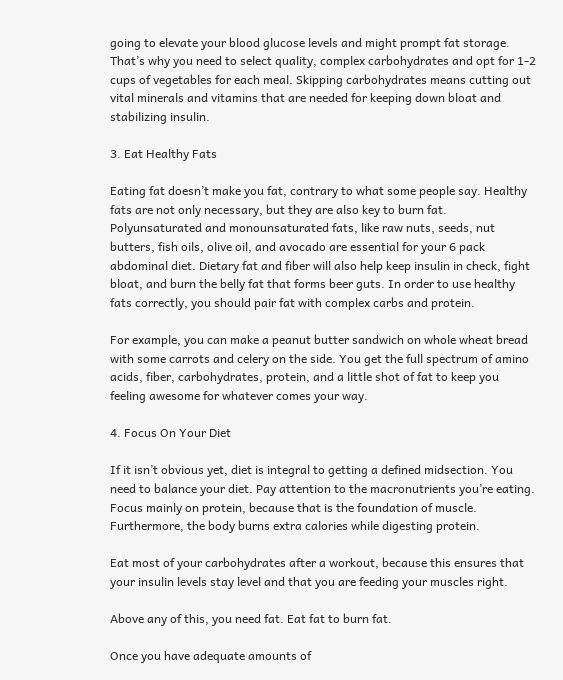going to elevate your blood glucose levels and might prompt fat storage. That’s why you need to select quality, complex carbohydrates and opt for 1-2 cups of vegetables for each meal. Skipping carbohydrates means cutting out vital minerals and vitamins that are needed for keeping down bloat and stabilizing insulin.

3. Eat Healthy Fats

Eating fat doesn’t make you fat, contrary to what some people say. Healthy fats are not only necessary, but they are also key to burn fat. Polyunsaturated and monounsaturated fats, like raw nuts, seeds, nut butters, fish oils, olive oil, and avocado are essential for your 6 pack abdominal diet. Dietary fat and fiber will also help keep insulin in check, fight bloat, and burn the belly fat that forms beer guts. In order to use healthy fats correctly, you should pair fat with complex carbs and protein.

For example, you can make a peanut butter sandwich on whole wheat bread with some carrots and celery on the side. You get the full spectrum of amino acids, fiber, carbohydrates, protein, and a little shot of fat to keep you feeling awesome for whatever comes your way.

4. Focus On Your Diet

If it isn’t obvious yet, diet is integral to getting a defined midsection. You need to balance your diet. Pay attention to the macronutrients you’re eating. Focus mainly on protein, because that is the foundation of muscle. Furthermore, the body burns extra calories while digesting protein.

Eat most of your carbohydrates after a workout, because this ensures that your insulin levels stay level and that you are feeding your muscles right.

Above any of this, you need fat. Eat fat to burn fat.

Once you have adequate amounts of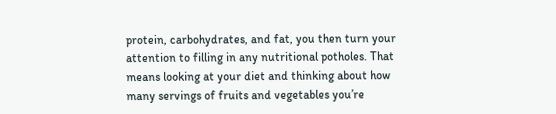protein, carbohydrates, and fat, you then turn your attention to filling in any nutritional potholes. That means looking at your diet and thinking about how many servings of fruits and vegetables you’re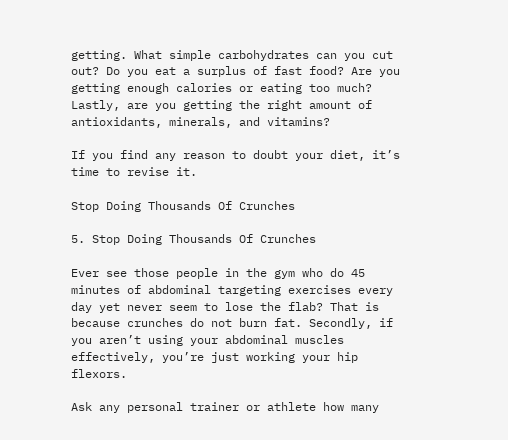getting. What simple carbohydrates can you cut out? Do you eat a surplus of fast food? Are you getting enough calories or eating too much? Lastly, are you getting the right amount of antioxidants, minerals, and vitamins?

If you find any reason to doubt your diet, it’s time to revise it.

Stop Doing Thousands Of Crunches

5. Stop Doing Thousands Of Crunches

Ever see those people in the gym who do 45 minutes of abdominal targeting exercises every day yet never seem to lose the flab? That is because crunches do not burn fat. Secondly, if you aren’t using your abdominal muscles effectively, you’re just working your hip flexors.

Ask any personal trainer or athlete how many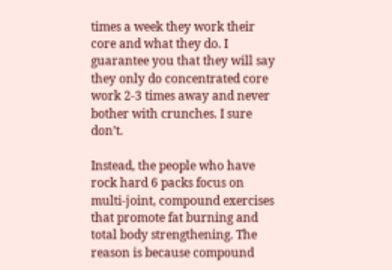times a week they work their core and what they do. I guarantee you that they will say they only do concentrated core work 2-3 times away and never bother with crunches. I sure don’t.

Instead, the people who have rock hard 6 packs focus on multi-joint, compound exercises that promote fat burning and total body strengthening. The reason is because compound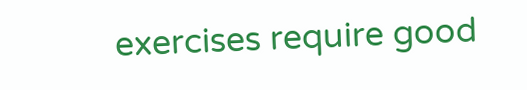exercises require good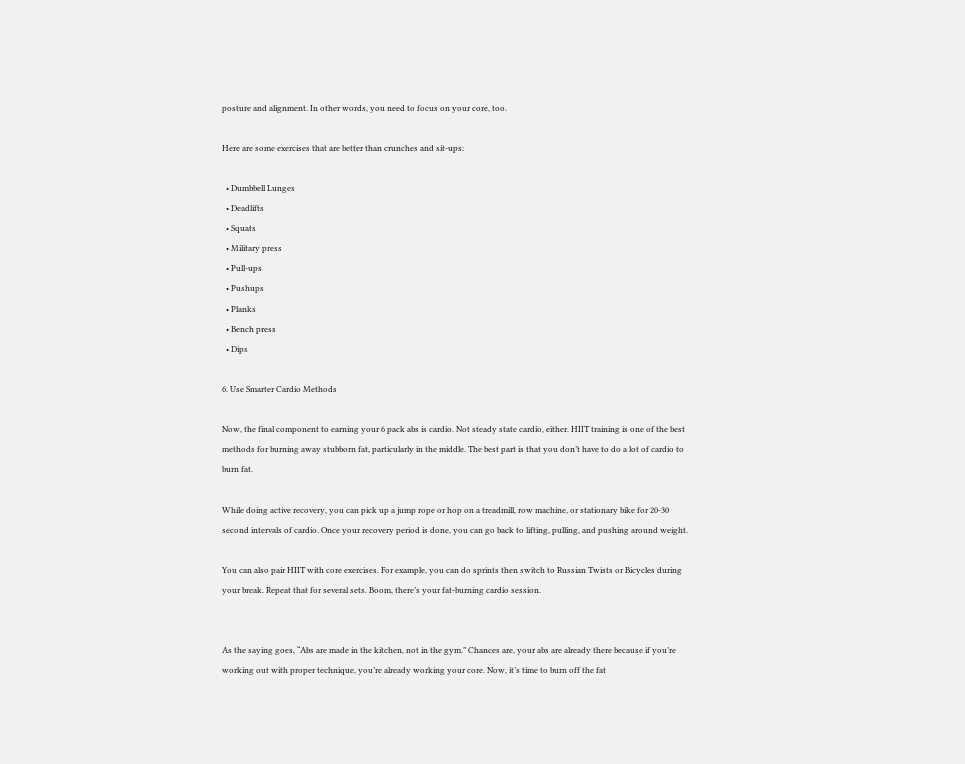posture and alignment. In other words, you need to focus on your core, too.

Here are some exercises that are better than crunches and sit-ups:

  • Dumbbell Lunges
  • Deadlifts
  • Squats
  • Military press
  • Pull-ups
  • Pushups
  • Planks
  • Bench press
  • Dips

6. Use Smarter Cardio Methods

Now, the final component to earning your 6 pack abs is cardio. Not steady state cardio, either. HIIT training is one of the best methods for burning away stubborn fat, particularly in the middle. The best part is that you don’t have to do a lot of cardio to burn fat.

While doing active recovery, you can pick up a jump rope or hop on a treadmill, row machine, or stationary bike for 20-30 second intervals of cardio. Once your recovery period is done, you can go back to lifting, pulling, and pushing around weight.

You can also pair HIIT with core exercises. For example, you can do sprints then switch to Russian Twists or Bicycles during your break. Repeat that for several sets. Boom, there’s your fat-burning cardio session.


As the saying goes, “Abs are made in the kitchen, not in the gym.” Chances are, your abs are already there because if you’re working out with proper technique, you’re already working your core. Now, it’s time to burn off the fat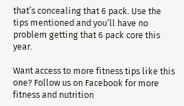that’s concealing that 6 pack. Use the tips mentioned and you’ll have no problem getting that 6 pack core this year.

Want access to more fitness tips like this one? Follow us on Facebook for more fitness and nutrition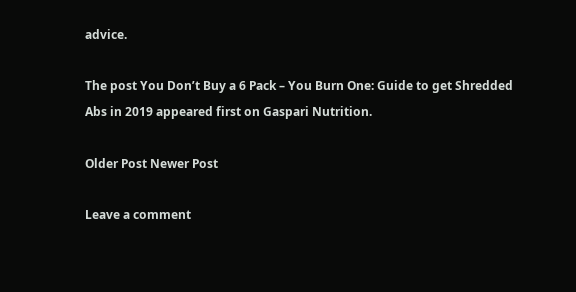advice.

The post You Don’t Buy a 6 Pack – You Burn One: Guide to get Shredded Abs in 2019 appeared first on Gaspari Nutrition.

Older Post Newer Post

Leave a comment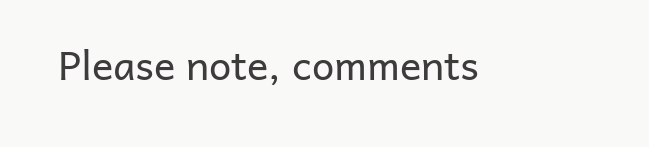Please note, comments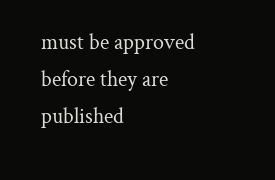must be approved before they are published